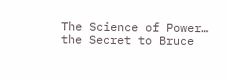The Science of Power… the Secret to Bruce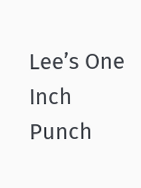Lee’s One Inch Punch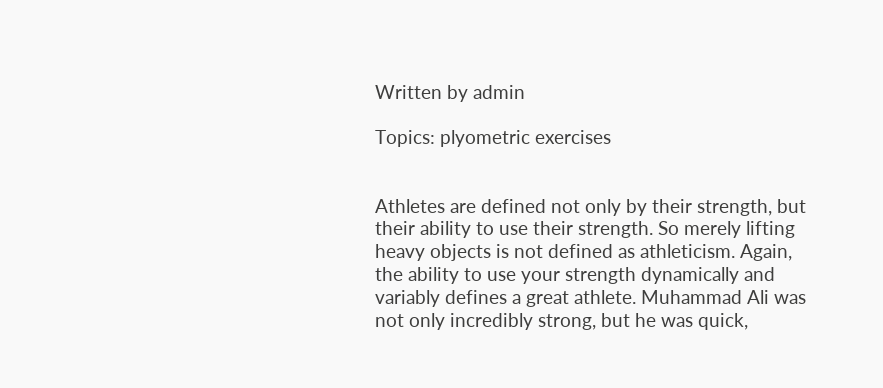Written by admin

Topics: plyometric exercises


Athletes are defined not only by their strength, but their ability to use their strength. So merely lifting heavy objects is not defined as athleticism. Again, the ability to use your strength dynamically and variably defines a great athlete. Muhammad Ali was not only incredibly strong, but he was quick,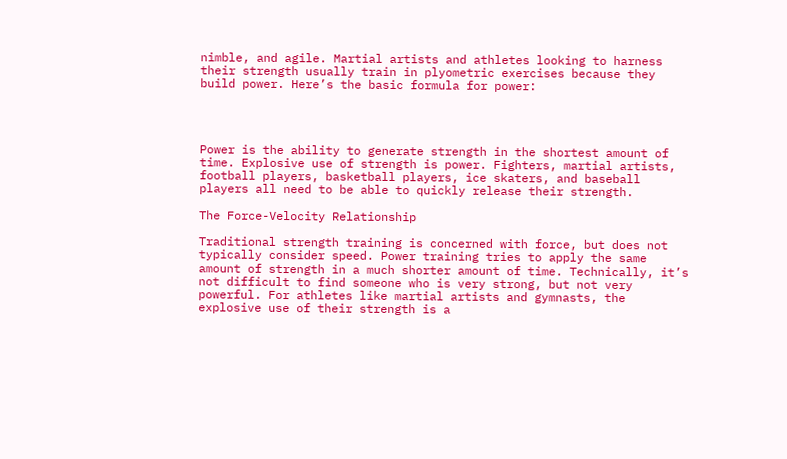nimble, and agile. Martial artists and athletes looking to harness their strength usually train in plyometric exercises because they build power. Here’s the basic formula for power:




Power is the ability to generate strength in the shortest amount of time. Explosive use of strength is power. Fighters, martial artists, football players, basketball players, ice skaters, and baseball players all need to be able to quickly release their strength.

The Force-Velocity Relationship

Traditional strength training is concerned with force, but does not typically consider speed. Power training tries to apply the same amount of strength in a much shorter amount of time. Technically, it’s not difficult to find someone who is very strong, but not very powerful. For athletes like martial artists and gymnasts, the explosive use of their strength is a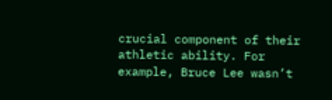crucial component of their athletic ability. For example, Bruce Lee wasn’t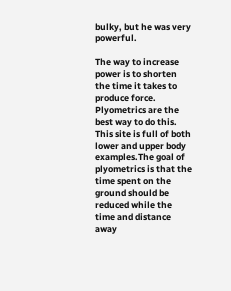bulky, but he was very powerful.

The way to increase power is to shorten the time it takes to produce force. Plyometrics are the best way to do this. This site is full of both lower and upper body examples.The goal of plyometrics is that the time spent on the ground should be reduced while the time and distance away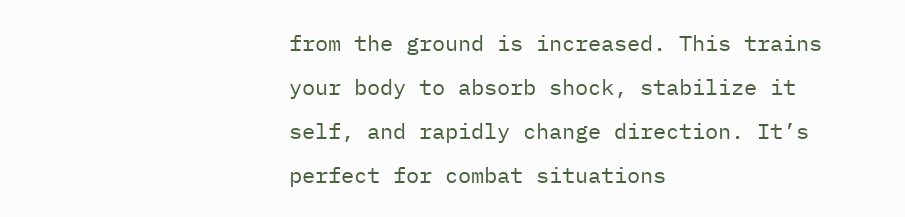from the ground is increased. This trains your body to absorb shock, stabilize it self, and rapidly change direction. It’s perfect for combat situations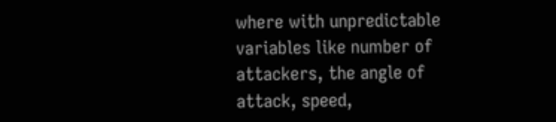where with unpredictable variables like number of attackers, the angle of attack, speed,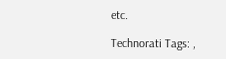etc.

Technorati Tags: ,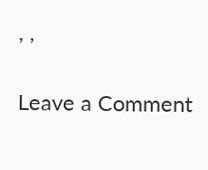, ,

Leave a Comment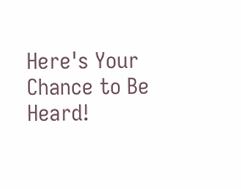Here's Your Chance to Be Heard!